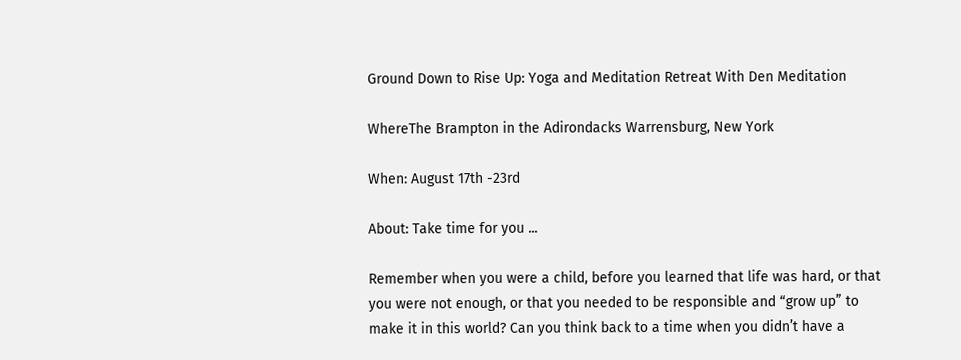Ground Down to Rise Up: Yoga and Meditation Retreat With Den Meditation

WhereThe Brampton in the Adirondacks Warrensburg, New York

When: August 17th -23rd

About: Take time for you ...

Remember when you were a child, before you learned that life was hard, or that you were not enough, or that you needed to be responsible and “grow up” to make it in this world? Can you think back to a time when you didn’t have a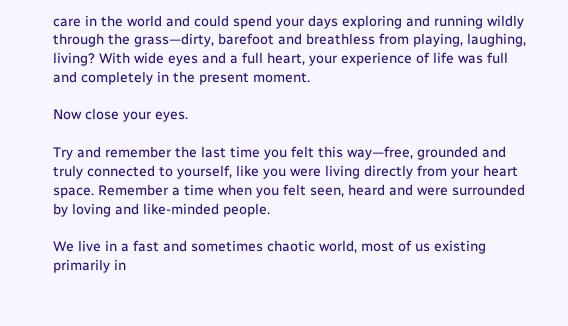care in the world and could spend your days exploring and running wildly through the grass—dirty, barefoot and breathless from playing, laughing, living? With wide eyes and a full heart, your experience of life was full and completely in the present moment.

Now close your eyes.

Try and remember the last time you felt this way—free, grounded and truly connected to yourself, like you were living directly from your heart space. Remember a time when you felt seen, heard and were surrounded by loving and like-minded people.

We live in a fast and sometimes chaotic world, most of us existing primarily in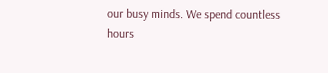our busy minds. We spend countless hours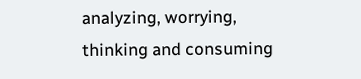analyzing, worrying, thinking and consuming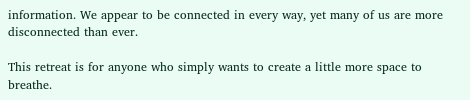information. We appear to be connected in every way, yet many of us are more disconnected than ever.

This retreat is for anyone who simply wants to create a little more space to breathe.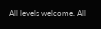All levels welcome. All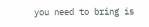you need to bring is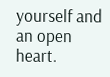yourself and an open heart.